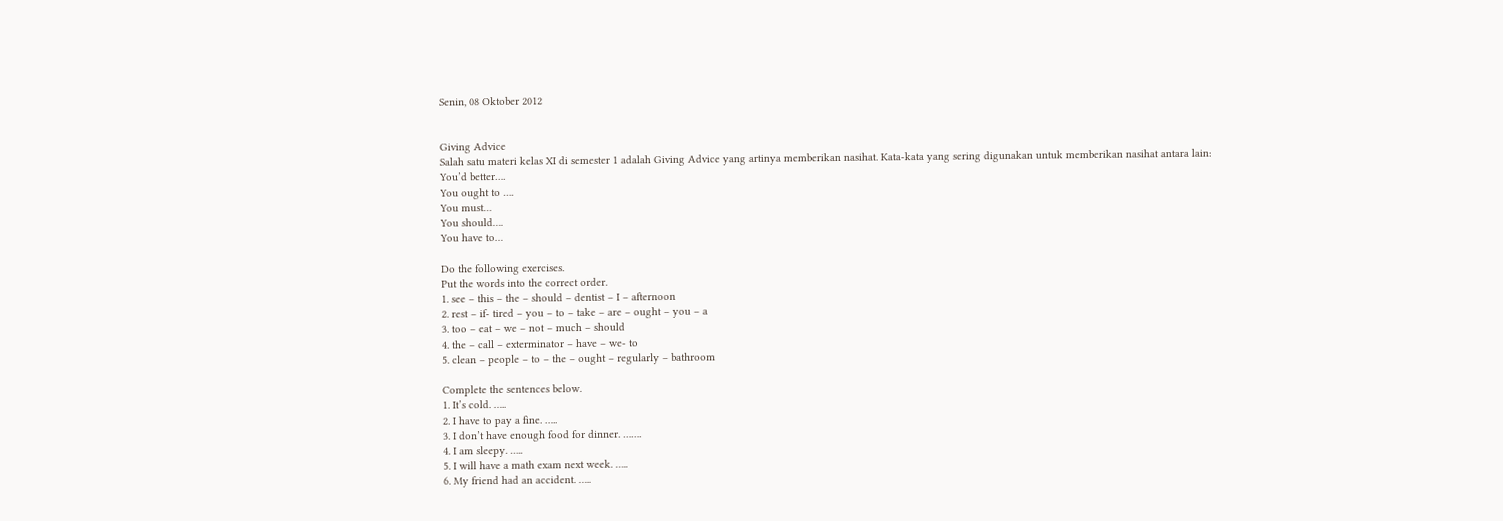Senin, 08 Oktober 2012


Giving Advice
Salah satu materi kelas XI di semester 1 adalah Giving Advice yang artinya memberikan nasihat. Kata-kata yang sering digunakan untuk memberikan nasihat antara lain:
You’d better….
You ought to ….
You must…
You should….
You have to…

Do the following exercises.
Put the words into the correct order.
1. see – this – the – should – dentist – I – afternoon
2. rest – if- tired – you – to – take – are – ought – you – a
3. too – eat – we – not – much – should
4. the – call – exterminator – have – we- to
5. clean – people – to – the – ought – regularly – bathroom

Complete the sentences below.
1. It’s cold. …..
2. I have to pay a fine. …..
3. I don’t have enough food for dinner. …….
4. I am sleepy. …..
5. I will have a math exam next week. …..
6. My friend had an accident. …..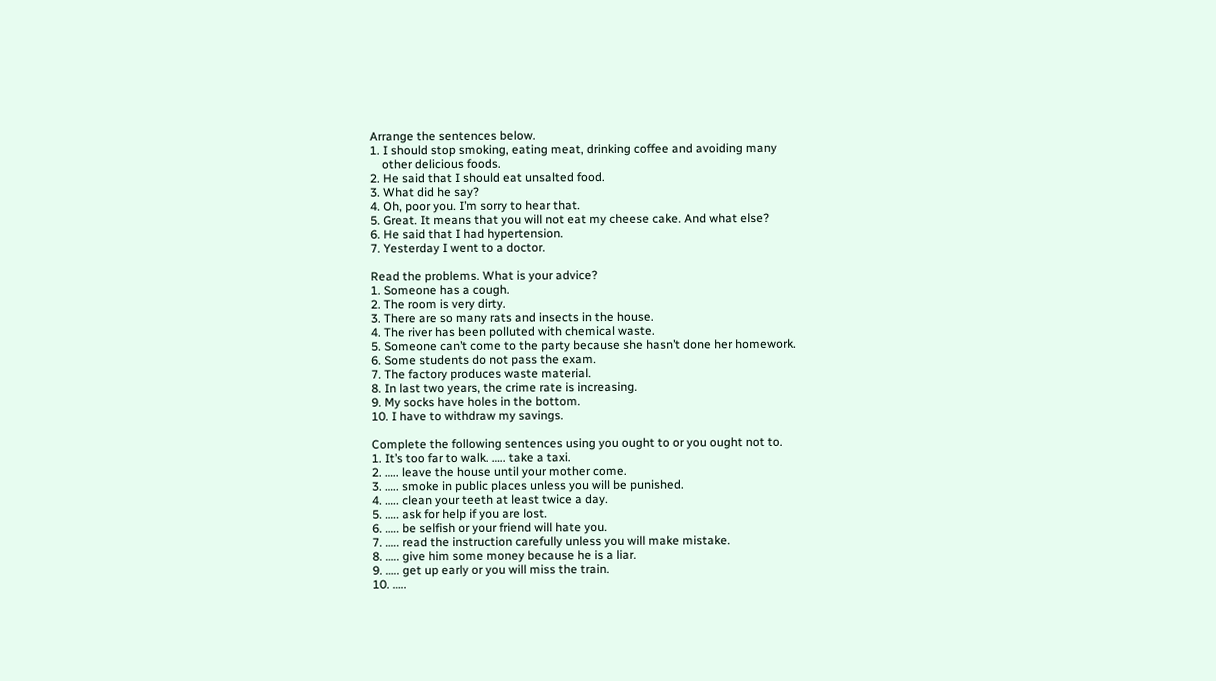Arrange the sentences below.
1. I should stop smoking, eating meat, drinking coffee and avoiding many
    other delicious foods.
2. He said that I should eat unsalted food.
3. What did he say?
4. Oh, poor you. I’m sorry to hear that.
5. Great. It means that you will not eat my cheese cake. And what else?
6. He said that I had hypertension.
7. Yesterday I went to a doctor.

Read the problems. What is your advice?
1. Someone has a cough.
2. The room is very dirty.
3. There are so many rats and insects in the house.
4. The river has been polluted with chemical waste.
5. Someone can’t come to the party because she hasn’t done her homework.
6. Some students do not pass the exam.
7. The factory produces waste material.
8. In last two years, the crime rate is increasing.
9. My socks have holes in the bottom.
10. I have to withdraw my savings.

Complete the following sentences using you ought to or you ought not to.
1. It’s too far to walk. ….. take a taxi.
2. ….. leave the house until your mother come.
3. ….. smoke in public places unless you will be punished.
4. ….. clean your teeth at least twice a day.
5. ….. ask for help if you are lost.
6. ….. be selfish or your friend will hate you.
7. ….. read the instruction carefully unless you will make mistake.
8. ….. give him some money because he is a liar.
9. ….. get up early or you will miss the train.
10. …..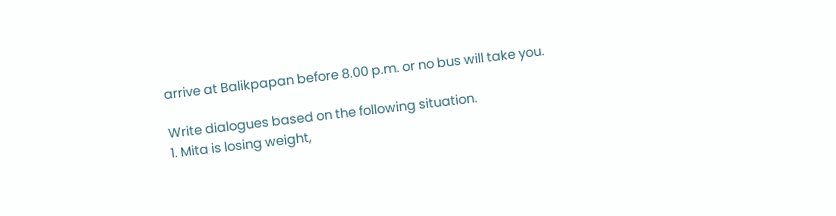arrive at Balikpapan before 8.00 p.m. or no bus will take you.

Write dialogues based on the following situation.
1. Mita is losing weight,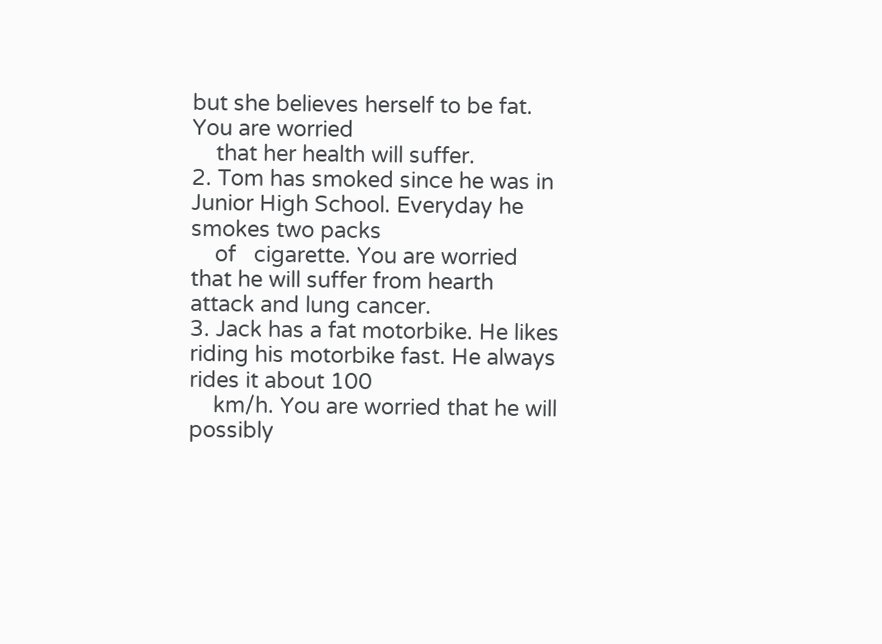but she believes herself to be fat. You are worried
    that her health will suffer.
2. Tom has smoked since he was in Junior High School. Everyday he smokes two packs
    of   cigarette. You are worried that he will suffer from hearth attack and lung cancer.
3. Jack has a fat motorbike. He likes riding his motorbike fast. He always rides it about 100
    km/h. You are worried that he will possibly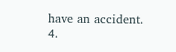have an accident.
4.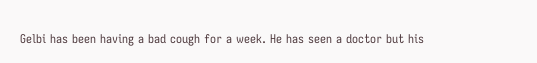Gelbi has been having a bad cough for a week. He has seen a doctor but his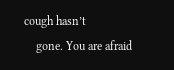cough hasn’t
    gone. You are afraid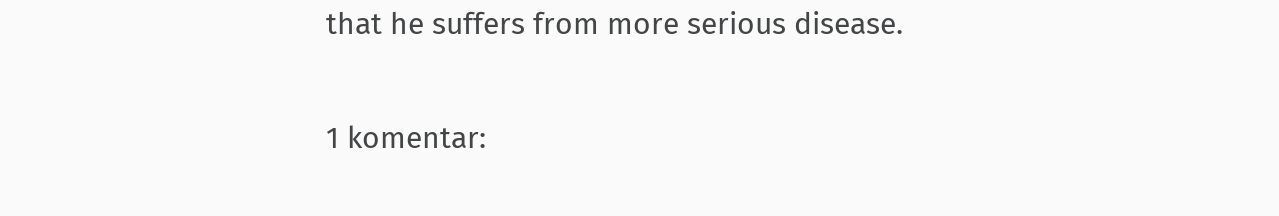that he suffers from more serious disease.

1 komentar: